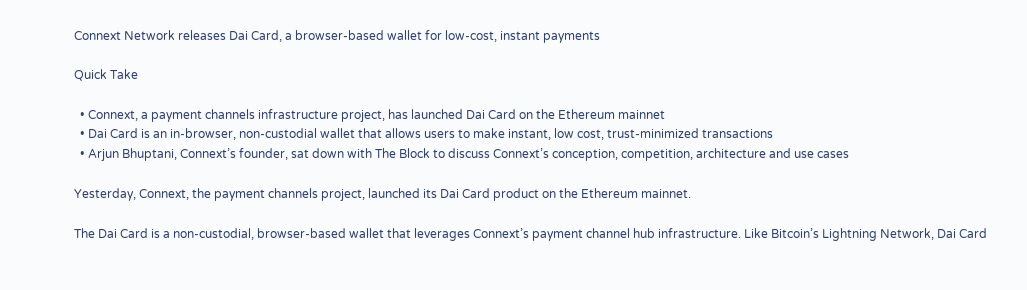Connext Network releases Dai Card, a browser-based wallet for low-cost, instant payments

Quick Take

  • Connext, a payment channels infrastructure project, has launched Dai Card on the Ethereum mainnet
  • Dai Card is an in-browser, non-custodial wallet that allows users to make instant, low cost, trust-minimized transactions
  • Arjun Bhuptani, Connext’s founder, sat down with The Block to discuss Connext’s conception, competition, architecture and use cases

Yesterday, Connext, the payment channels project, launched its Dai Card product on the Ethereum mainnet.

The Dai Card is a non-custodial, browser-based wallet that leverages Connext’s payment channel hub infrastructure. Like Bitcoin’s Lightning Network, Dai Card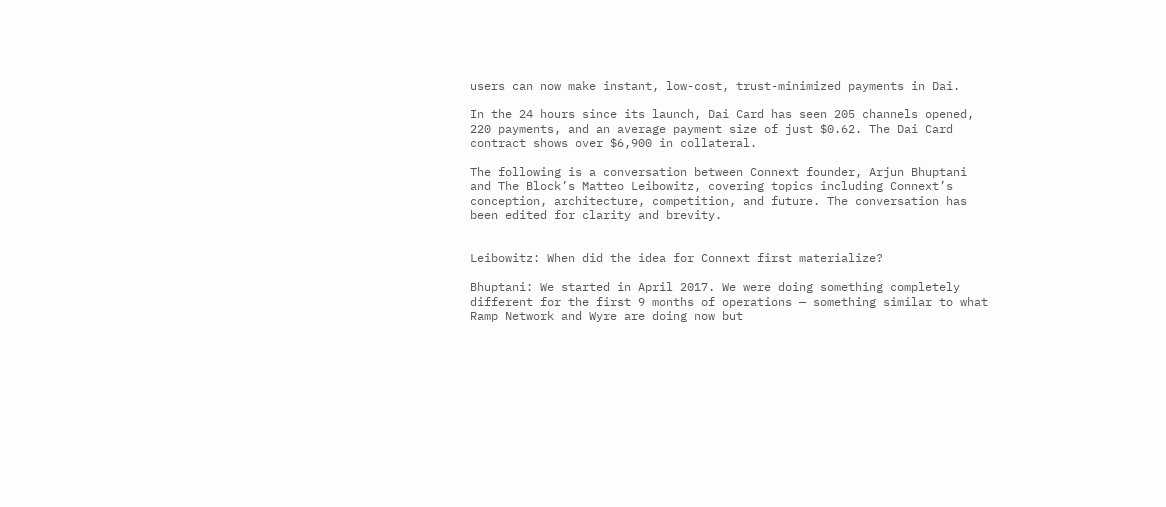users can now make instant, low-cost, trust-minimized payments in Dai.

In the 24 hours since its launch, Dai Card has seen 205 channels opened, 220 payments, and an average payment size of just $0.62. The Dai Card contract shows over $6,900 in collateral.

The following is a conversation between Connext founder, Arjun Bhuptani and The Block’s Matteo Leibowitz, covering topics including Connext’s conception, architecture, competition, and future. The conversation has been edited for clarity and brevity.


Leibowitz: When did the idea for Connext first materialize?

Bhuptani: We started in April 2017. We were doing something completely different for the first 9 months of operations — something similar to what Ramp Network and Wyre are doing now but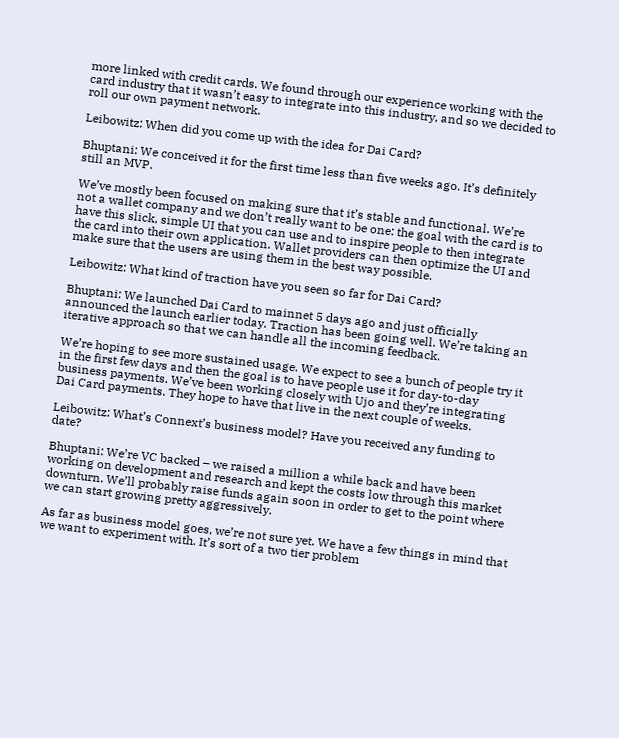more linked with credit cards. We found through our experience working with the card industry that it wasn’t easy to integrate into this industry, and so we decided to roll our own payment network.

Leibowitz: When did you come up with the idea for Dai Card?

Bhuptani: We conceived it for the first time less than five weeks ago. It’s definitely still an MVP.

We’ve mostly been focused on making sure that it’s stable and functional. We’re not a wallet company and we don’t really want to be one: the goal with the card is to have this slick, simple UI that you can use and to inspire people to then integrate the card into their own application. Wallet providers can then optimize the UI and make sure that the users are using them in the best way possible.

Leibowitz: What kind of traction have you seen so far for Dai Card?

Bhuptani: We launched Dai Card to mainnet 5 days ago and just officially announced the launch earlier today. Traction has been going well. We’re taking an iterative approach so that we can handle all the incoming feedback.

We’re hoping to see more sustained usage. We expect to see a bunch of people try it in the first few days and then the goal is to have people use it for day-to-day business payments. We’ve been working closely with Ujo and they’re integrating Dai Card payments. They hope to have that live in the next couple of weeks.

Leibowitz: What’s Connext’s business model? Have you received any funding to date?

Bhuptani: We’re VC backed – we raised a million a while back and have been working on development and research and kept the costs low through this market downturn. We’ll probably raise funds again soon in order to get to the point where we can start growing pretty aggressively.

As far as business model goes, we’re not sure yet. We have a few things in mind that we want to experiment with. It’s sort of a two tier problem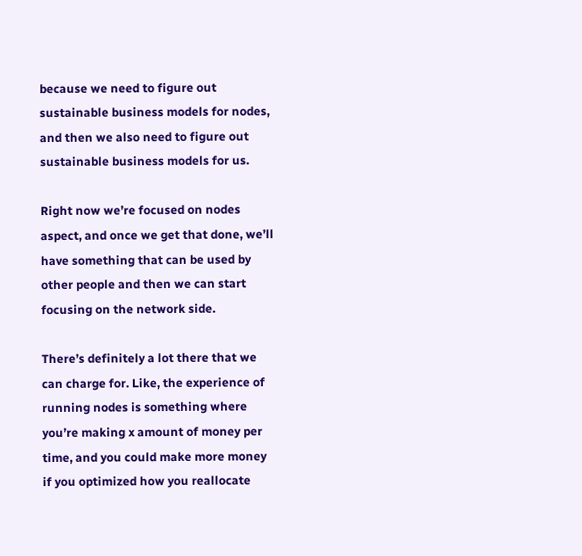because we need to figure out sustainable business models for nodes, and then we also need to figure out sustainable business models for us.

Right now we’re focused on nodes aspect, and once we get that done, we’ll have something that can be used by other people and then we can start focusing on the network side.

There’s definitely a lot there that we can charge for. Like, the experience of running nodes is something where you’re making x amount of money per time, and you could make more money if you optimized how you reallocate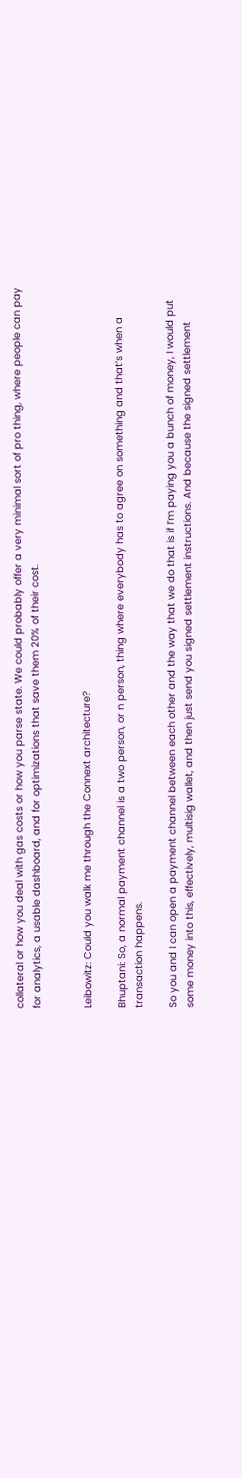collateral or how you deal with gas costs or how you parse state. We could probably offer a very minimal sort of pro thing, where people can pay for analytics, a usable dashboard, and for optimizations that save them 20% of their cost.


Leibowitz: Could you walk me through the Connext architecture?

Bhuptani: So, a normal payment channel is a two person, or n person, thing where everybody has to agree on something and that’s when a transaction happens.

So you and I can open a payment channel between each other and the way that we do that is if I’m paying you a bunch of money, I would put some money into this, effectively, multisig wallet, and then just send you signed settlement instructions. And because the signed settlement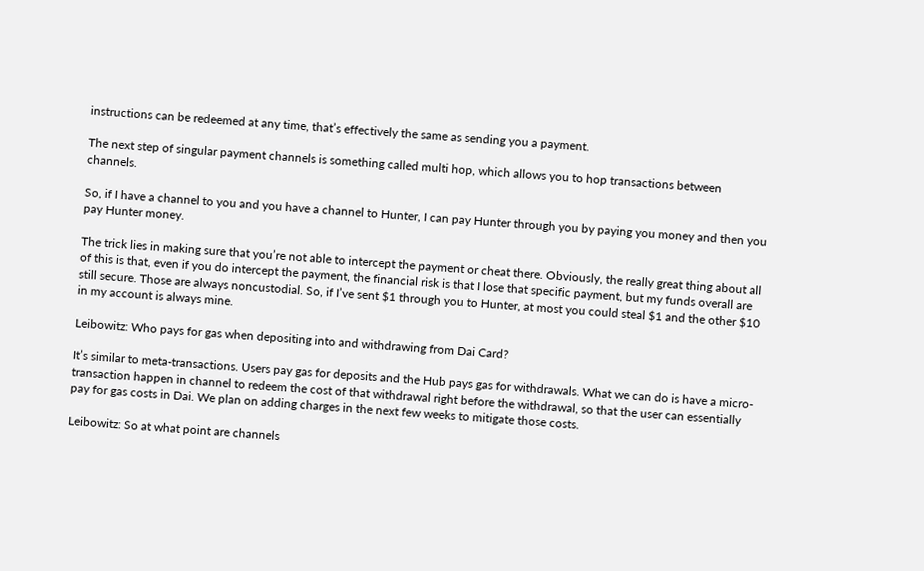instructions can be redeemed at any time, that’s effectively the same as sending you a payment.

The next step of singular payment channels is something called multi hop, which allows you to hop transactions between channels.

So, if I have a channel to you and you have a channel to Hunter, I can pay Hunter through you by paying you money and then you pay Hunter money.

The trick lies in making sure that you’re not able to intercept the payment or cheat there. Obviously, the really great thing about all of this is that, even if you do intercept the payment, the financial risk is that I lose that specific payment, but my funds overall are still secure. Those are always noncustodial. So, if I’ve sent $1 through you to Hunter, at most you could steal $1 and the other $10 in my account is always mine.

Leibowitz: Who pays for gas when depositing into and withdrawing from Dai Card?

It’s similar to meta-transactions. Users pay gas for deposits and the Hub pays gas for withdrawals. What we can do is have a micro-transaction happen in channel to redeem the cost of that withdrawal right before the withdrawal, so that the user can essentially pay for gas costs in Dai. We plan on adding charges in the next few weeks to mitigate those costs.

Leibowitz: So at what point are channels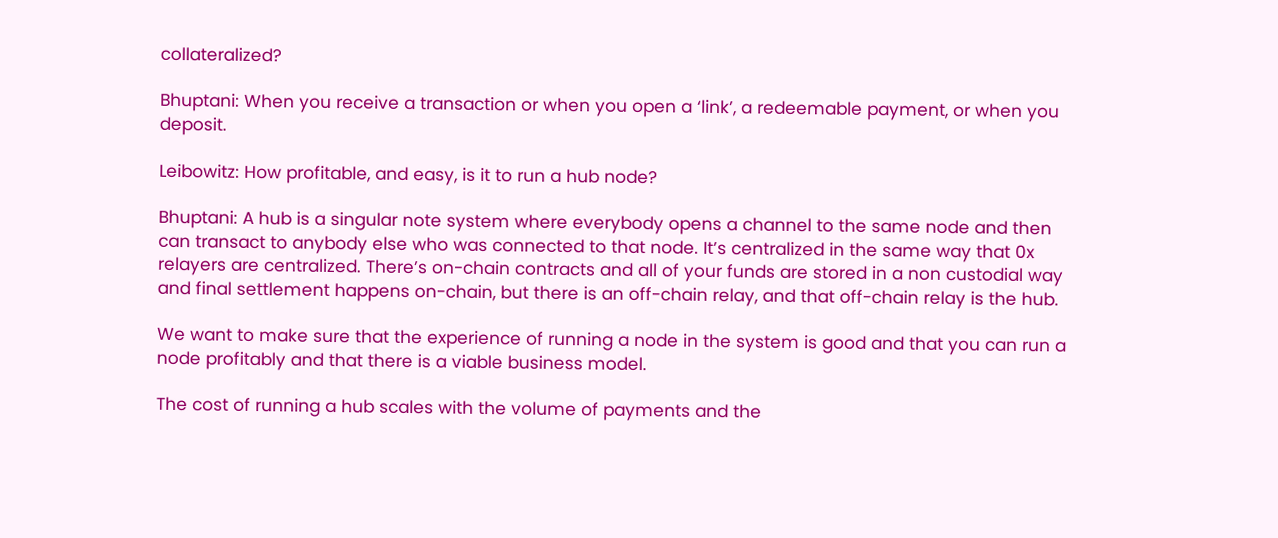collateralized?

Bhuptani: When you receive a transaction or when you open a ‘link’, a redeemable payment, or when you deposit.

Leibowitz: How profitable, and easy, is it to run a hub node?

Bhuptani: A hub is a singular note system where everybody opens a channel to the same node and then can transact to anybody else who was connected to that node. It’s centralized in the same way that 0x relayers are centralized. There’s on-chain contracts and all of your funds are stored in a non custodial way and final settlement happens on-chain, but there is an off-chain relay, and that off-chain relay is the hub.

We want to make sure that the experience of running a node in the system is good and that you can run a node profitably and that there is a viable business model.

The cost of running a hub scales with the volume of payments and the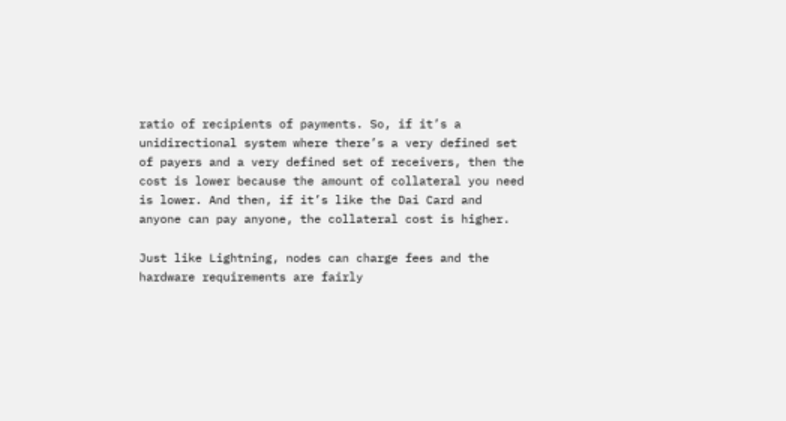ratio of recipients of payments. So, if it’s a unidirectional system where there’s a very defined set of payers and a very defined set of receivers, then the cost is lower because the amount of collateral you need is lower. And then, if it’s like the Dai Card and anyone can pay anyone, the collateral cost is higher.

Just like Lightning, nodes can charge fees and the hardware requirements are fairly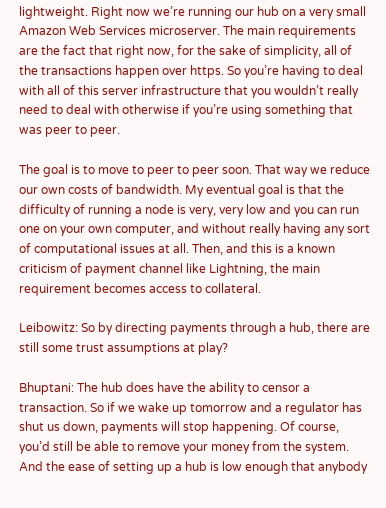lightweight. Right now we’re running our hub on a very small Amazon Web Services microserver. The main requirements are the fact that right now, for the sake of simplicity, all of the transactions happen over https. So you’re having to deal with all of this server infrastructure that you wouldn’t really need to deal with otherwise if you’re using something that was peer to peer.

The goal is to move to peer to peer soon. That way we reduce our own costs of bandwidth. My eventual goal is that the difficulty of running a node is very, very low and you can run one on your own computer, and without really having any sort of computational issues at all. Then, and this is a known criticism of payment channel like Lightning, the main requirement becomes access to collateral.

Leibowitz: So by directing payments through a hub, there are still some trust assumptions at play?

Bhuptani: The hub does have the ability to censor a transaction. So if we wake up tomorrow and a regulator has shut us down, payments will stop happening. Of course, you’d still be able to remove your money from the system. And the ease of setting up a hub is low enough that anybody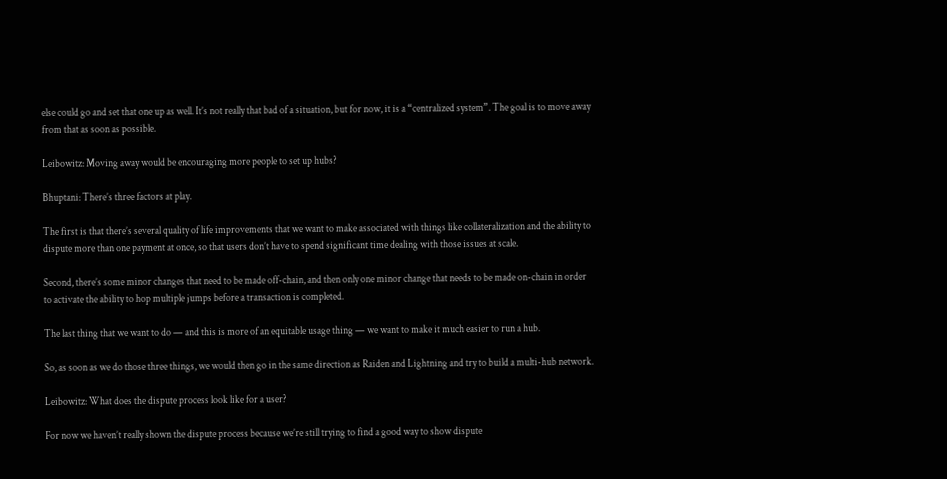else could go and set that one up as well. It’s not really that bad of a situation, but for now, it is a “centralized system”. The goal is to move away from that as soon as possible.

Leibowitz: Moving away would be encouraging more people to set up hubs?

Bhuptani: There’s three factors at play.

The first is that there’s several quality of life improvements that we want to make associated with things like collateralization and the ability to dispute more than one payment at once, so that users don’t have to spend significant time dealing with those issues at scale.

Second, there’s some minor changes that need to be made off-chain, and then only one minor change that needs to be made on-chain in order to activate the ability to hop multiple jumps before a transaction is completed.

The last thing that we want to do — and this is more of an equitable usage thing — we want to make it much easier to run a hub.

So, as soon as we do those three things, we would then go in the same direction as Raiden and Lightning and try to build a multi-hub network.

Leibowitz: What does the dispute process look like for a user?

For now we haven’t really shown the dispute process because we’re still trying to find a good way to show dispute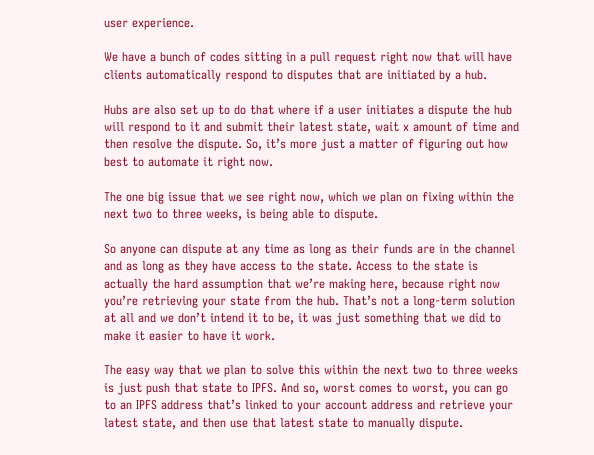user experience.

We have a bunch of codes sitting in a pull request right now that will have clients automatically respond to disputes that are initiated by a hub.

Hubs are also set up to do that where if a user initiates a dispute the hub will respond to it and submit their latest state, wait x amount of time and then resolve the dispute. So, it’s more just a matter of figuring out how best to automate it right now.

The one big issue that we see right now, which we plan on fixing within the next two to three weeks, is being able to dispute.

So anyone can dispute at any time as long as their funds are in the channel and as long as they have access to the state. Access to the state is actually the hard assumption that we’re making here, because right now you’re retrieving your state from the hub. That’s not a long-term solution at all and we don’t intend it to be, it was just something that we did to make it easier to have it work.

The easy way that we plan to solve this within the next two to three weeks is just push that state to IPFS. And so, worst comes to worst, you can go to an IPFS address that’s linked to your account address and retrieve your latest state, and then use that latest state to manually dispute.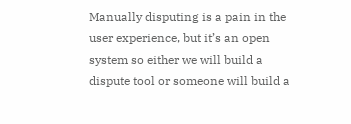Manually disputing is a pain in the user experience, but it’s an open system so either we will build a dispute tool or someone will build a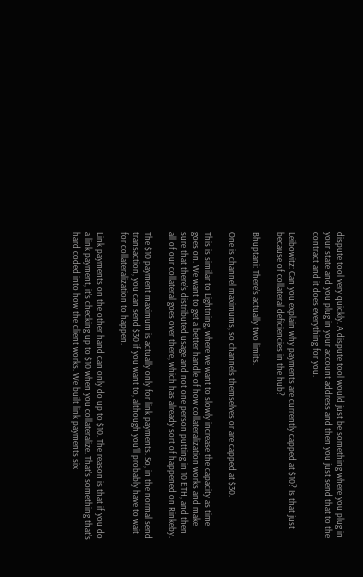dispute tool very quickly. A dispute tool would just be something where you plug in your state and you plug in your account address and then you just send that to the contract and it does everything for you.

Leibowitz: Can you explain why payments are currently capped at $10? Is that just because of collateral deficiencies in the hub?

Bhuptani: There’s actually two limits.

One is channel maximums, so channels themselves or are capped at $30.

This is similar to Lightning, where we want to slowly increase the capacity as time goes on. We want to get a better handle of how collateralization works and make sure that there’s distributed usage and not one person putting in 10 ETH, and then all of our collateral goes over there, which has already sort of happened on Rinkeby.

The $10 payment maximum is actually only for link payments. So, in the normal send transaction, you can send $30 if you want to, although you’ll probably have to wait for collateralization to happen.

Link payments on the other hand can only do up to $10. The reason is that if you do a link payment, it’s checking up to $10 when you collateralize. That’s something that’s hard coded into how the client works. We built link payments six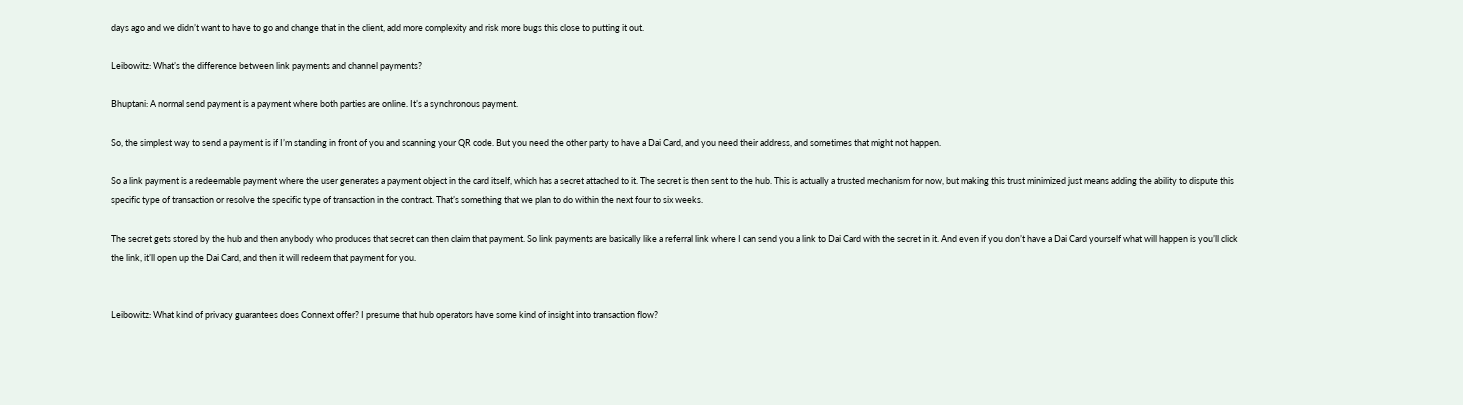days ago and we didn’t want to have to go and change that in the client, add more complexity and risk more bugs this close to putting it out.

Leibowitz: What’s the difference between link payments and channel payments?

Bhuptani: A normal send payment is a payment where both parties are online. It’s a synchronous payment.

So, the simplest way to send a payment is if I’m standing in front of you and scanning your QR code. But you need the other party to have a Dai Card, and you need their address, and sometimes that might not happen.

So a link payment is a redeemable payment where the user generates a payment object in the card itself, which has a secret attached to it. The secret is then sent to the hub. This is actually a trusted mechanism for now, but making this trust minimized just means adding the ability to dispute this specific type of transaction or resolve the specific type of transaction in the contract. That’s something that we plan to do within the next four to six weeks.

The secret gets stored by the hub and then anybody who produces that secret can then claim that payment. So link payments are basically like a referral link where I can send you a link to Dai Card with the secret in it. And even if you don’t have a Dai Card yourself what will happen is you’ll click the link, it’ll open up the Dai Card, and then it will redeem that payment for you.


Leibowitz: What kind of privacy guarantees does Connext offer? I presume that hub operators have some kind of insight into transaction flow?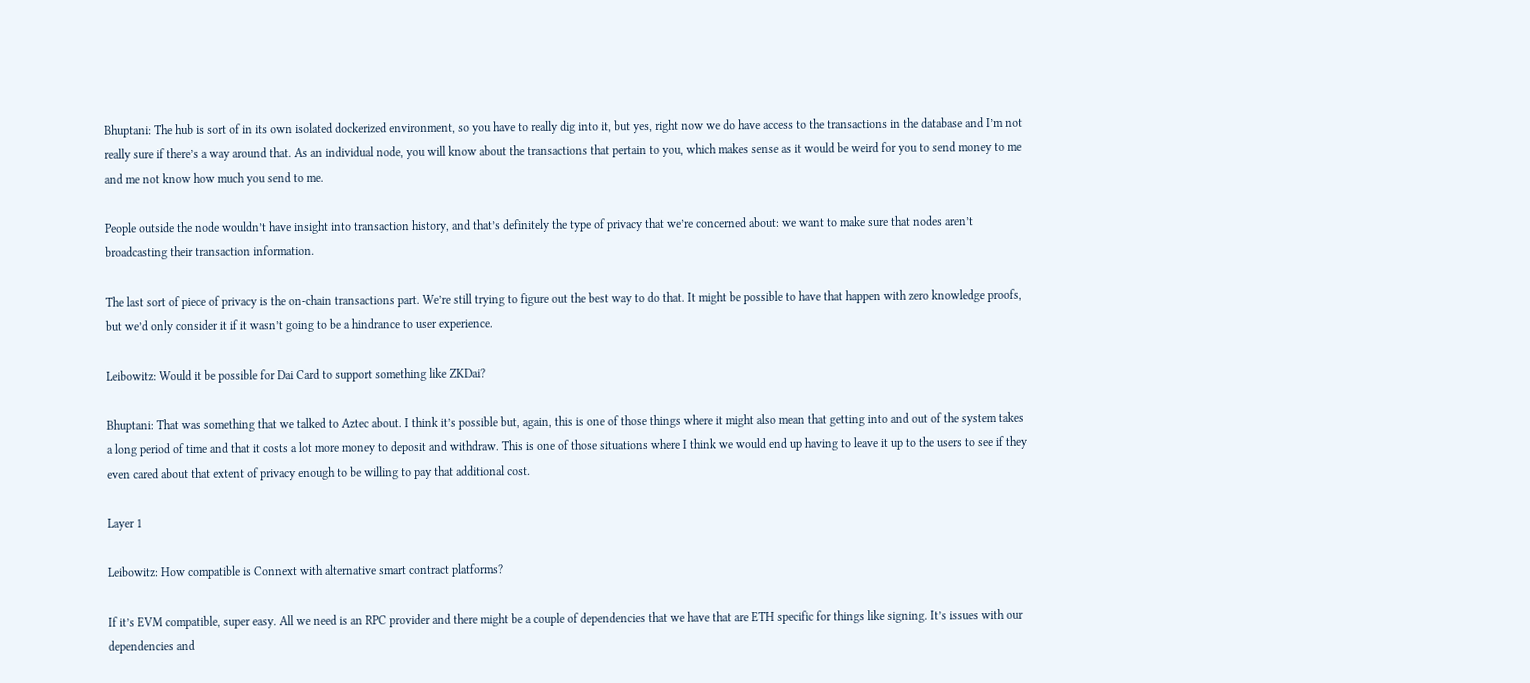Bhuptani: The hub is sort of in its own isolated dockerized environment, so you have to really dig into it, but yes, right now we do have access to the transactions in the database and I’m not really sure if there’s a way around that. As an individual node, you will know about the transactions that pertain to you, which makes sense as it would be weird for you to send money to me and me not know how much you send to me.

People outside the node wouldn’t have insight into transaction history, and that’s definitely the type of privacy that we’re concerned about: we want to make sure that nodes aren’t broadcasting their transaction information.

The last sort of piece of privacy is the on-chain transactions part. We’re still trying to figure out the best way to do that. It might be possible to have that happen with zero knowledge proofs, but we’d only consider it if it wasn’t going to be a hindrance to user experience.

Leibowitz: Would it be possible for Dai Card to support something like ZKDai?

Bhuptani: That was something that we talked to Aztec about. I think it’s possible but, again, this is one of those things where it might also mean that getting into and out of the system takes a long period of time and that it costs a lot more money to deposit and withdraw. This is one of those situations where I think we would end up having to leave it up to the users to see if they even cared about that extent of privacy enough to be willing to pay that additional cost.

Layer 1

Leibowitz: How compatible is Connext with alternative smart contract platforms?

If it’s EVM compatible, super easy. All we need is an RPC provider and there might be a couple of dependencies that we have that are ETH specific for things like signing. It’s issues with our dependencies and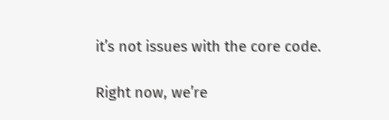it’s not issues with the core code.

Right now, we’re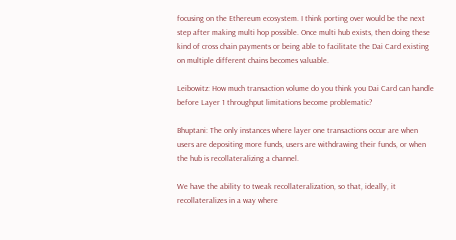focusing on the Ethereum ecosystem. I think porting over would be the next step after making multi hop possible. Once multi hub exists, then doing these kind of cross chain payments or being able to facilitate the Dai Card existing on multiple different chains becomes valuable.

Leibowitz: How much transaction volume do you think you Dai Card can handle before Layer 1 throughput limitations become problematic?

Bhuptani: The only instances where layer one transactions occur are when users are depositing more funds, users are withdrawing their funds, or when the hub is recollateralizing a channel.

We have the ability to tweak recollateralization, so that, ideally, it recollateralizes in a way where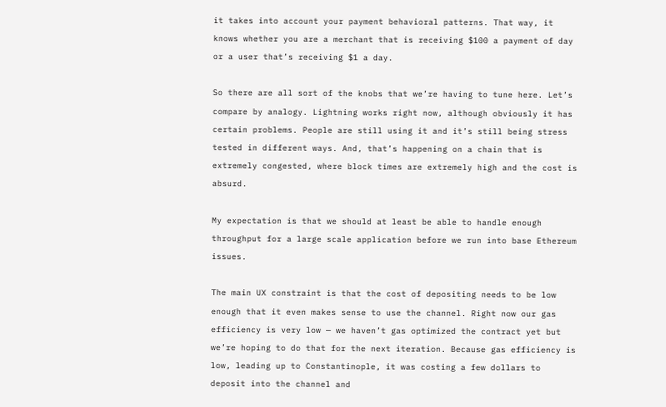it takes into account your payment behavioral patterns. That way, it knows whether you are a merchant that is receiving $100 a payment of day or a user that’s receiving $1 a day.

So there are all sort of the knobs that we’re having to tune here. Let’s compare by analogy. Lightning works right now, although obviously it has certain problems. People are still using it and it’s still being stress tested in different ways. And, that’s happening on a chain that is extremely congested, where block times are extremely high and the cost is absurd.

My expectation is that we should at least be able to handle enough throughput for a large scale application before we run into base Ethereum issues.

The main UX constraint is that the cost of depositing needs to be low enough that it even makes sense to use the channel. Right now our gas efficiency is very low — we haven’t gas optimized the contract yet but we’re hoping to do that for the next iteration. Because gas efficiency is low, leading up to Constantinople, it was costing a few dollars to deposit into the channel and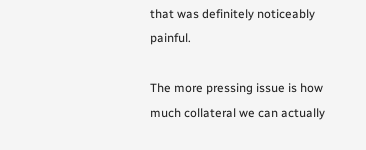that was definitely noticeably painful.

The more pressing issue is how much collateral we can actually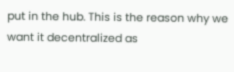put in the hub. This is the reason why we want it decentralized as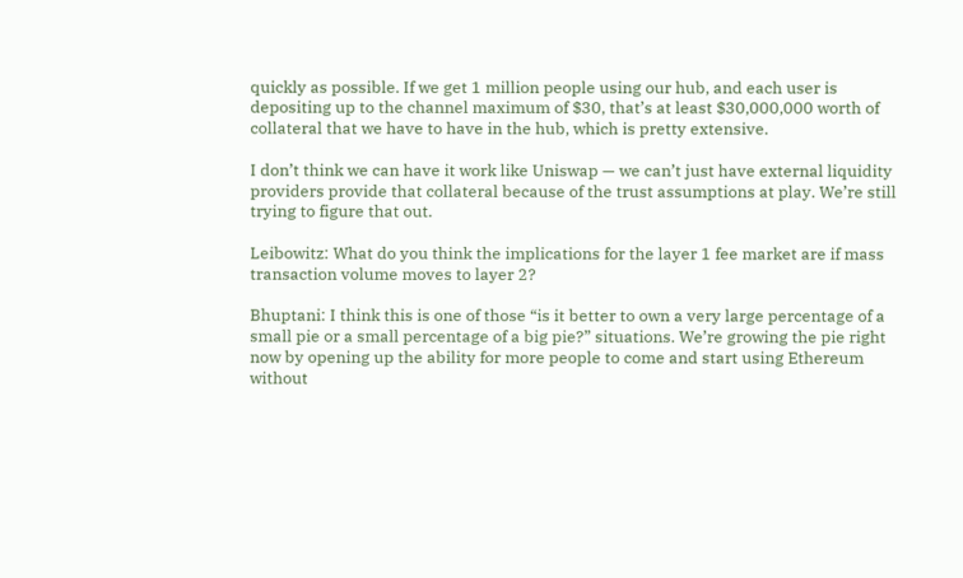quickly as possible. If we get 1 million people using our hub, and each user is depositing up to the channel maximum of $30, that’s at least $30,000,000 worth of collateral that we have to have in the hub, which is pretty extensive.

I don’t think we can have it work like Uniswap — we can’t just have external liquidity providers provide that collateral because of the trust assumptions at play. We’re still trying to figure that out.

Leibowitz: What do you think the implications for the layer 1 fee market are if mass transaction volume moves to layer 2?

Bhuptani: I think this is one of those “is it better to own a very large percentage of a small pie or a small percentage of a big pie?” situations. We’re growing the pie right now by opening up the ability for more people to come and start using Ethereum without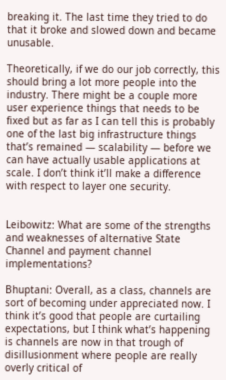breaking it. The last time they tried to do that it broke and slowed down and became unusable.

Theoretically, if we do our job correctly, this should bring a lot more people into the industry. There might be a couple more user experience things that needs to be fixed but as far as I can tell this is probably one of the last big infrastructure things that’s remained — scalability — before we can have actually usable applications at scale. I don’t think it’ll make a difference with respect to layer one security.


Leibowitz: What are some of the strengths and weaknesses of alternative State Channel and payment channel implementations?

Bhuptani: Overall, as a class, channels are sort of becoming under appreciated now. I think it’s good that people are curtailing expectations, but I think what’s happening is channels are now in that trough of disillusionment where people are really overly critical of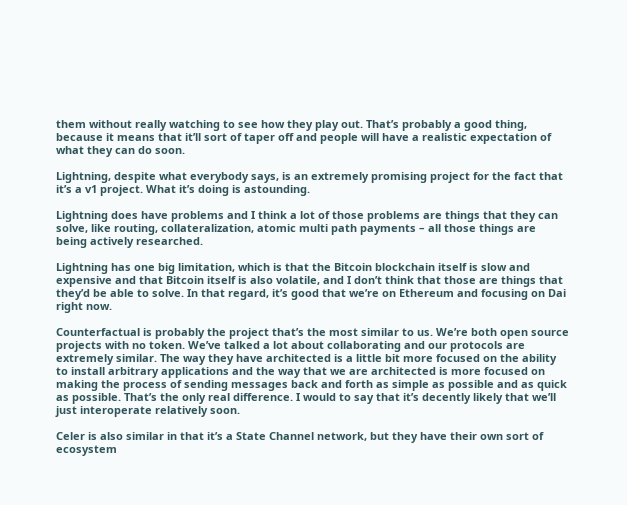them without really watching to see how they play out. That’s probably a good thing, because it means that it’ll sort of taper off and people will have a realistic expectation of what they can do soon.

Lightning, despite what everybody says, is an extremely promising project for the fact that it’s a v1 project. What it’s doing is astounding.

Lightning does have problems and I think a lot of those problems are things that they can solve, like routing, collateralization, atomic multi path payments – all those things are being actively researched.

Lightning has one big limitation, which is that the Bitcoin blockchain itself is slow and expensive and that Bitcoin itself is also volatile, and I don’t think that those are things that they’d be able to solve. In that regard, it’s good that we’re on Ethereum and focusing on Dai right now.

Counterfactual is probably the project that’s the most similar to us. We’re both open source projects with no token. We’ve talked a lot about collaborating and our protocols are extremely similar. The way they have architected is a little bit more focused on the ability to install arbitrary applications and the way that we are architected is more focused on making the process of sending messages back and forth as simple as possible and as quick as possible. That’s the only real difference. I would to say that it’s decently likely that we’ll just interoperate relatively soon.

Celer is also similar in that it’s a State Channel network, but they have their own sort of ecosystem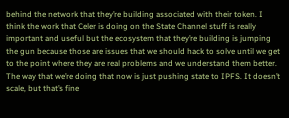behind the network that they’re building associated with their token. I think the work that Celer is doing on the State Channel stuff is really important and useful but the ecosystem that they’re building is jumping the gun because those are issues that we should hack to solve until we get to the point where they are real problems and we understand them better. The way that we’re doing that now is just pushing state to IPFS. It doesn’t scale, but that’s fine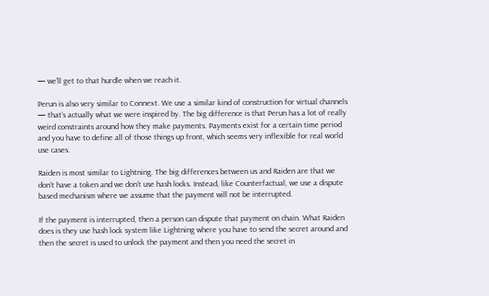— we’ll get to that hurdle when we reach it.

Perun is also very similar to Connext. We use a similar kind of construction for virtual channels — that’s actually what we were inspired by. The big difference is that Perun has a lot of really weird constraints around how they make payments. Payments exist for a certain time period and you have to define all of those things up front, which seems very inflexible for real world use cases.

Raiden is most similar to Lightning. The big differences between us and Raiden are that we don’t have a token and we don’t use hash locks. Instead, like Counterfactual, we use a dispute based mechanism where we assume that the payment will not be interrupted.

If the payment is interrupted, then a person can dispute that payment on chain. What Raiden does is they use hash lock system like Lightning where you have to send the secret around and then the secret is used to unlock the payment and then you need the secret in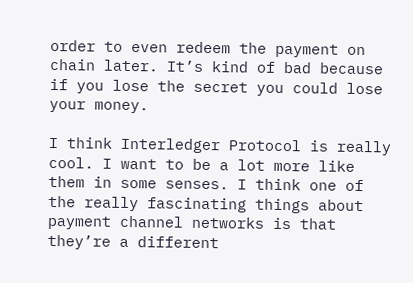order to even redeem the payment on chain later. It’s kind of bad because if you lose the secret you could lose your money.

I think Interledger Protocol is really cool. I want to be a lot more like them in some senses. I think one of the really fascinating things about payment channel networks is that they’re a different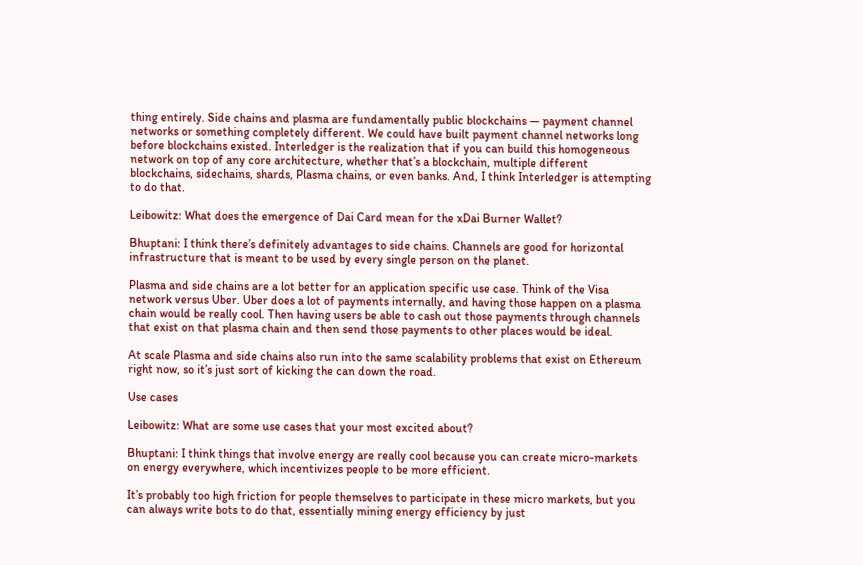thing entirely. Side chains and plasma are fundamentally public blockchains — payment channel networks or something completely different. We could have built payment channel networks long before blockchains existed. Interledger is the realization that if you can build this homogeneous network on top of any core architecture, whether that’s a blockchain, multiple different blockchains, sidechains, shards, Plasma chains, or even banks. And, I think Interledger is attempting to do that.

Leibowitz: What does the emergence of Dai Card mean for the xDai Burner Wallet?

Bhuptani: I think there’s definitely advantages to side chains. Channels are good for horizontal infrastructure that is meant to be used by every single person on the planet.

Plasma and side chains are a lot better for an application specific use case. Think of the Visa network versus Uber. Uber does a lot of payments internally, and having those happen on a plasma chain would be really cool. Then having users be able to cash out those payments through channels that exist on that plasma chain and then send those payments to other places would be ideal.

At scale Plasma and side chains also run into the same scalability problems that exist on Ethereum right now, so it’s just sort of kicking the can down the road.

Use cases

Leibowitz: What are some use cases that your most excited about?

Bhuptani: I think things that involve energy are really cool because you can create micro-markets on energy everywhere, which incentivizes people to be more efficient.

It’s probably too high friction for people themselves to participate in these micro markets, but you can always write bots to do that, essentially mining energy efficiency by just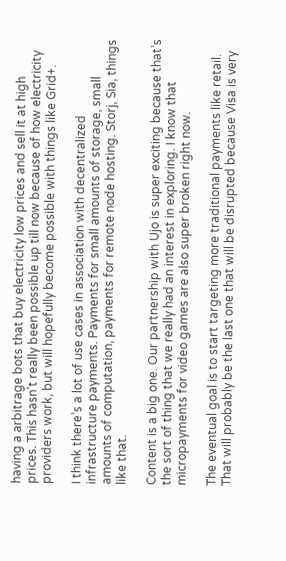having a arbitrage bots that buy electricity low prices and sell it at high prices. This hasn’t really been possible up till now because of how electricity providers work, but will hopefully become possible with things like Grid+.

I think there’s a lot of use cases in association with decentralized infrastructure payments. Payments for small amounts of storage, small amounts of computation, payments for remote node hosting. Storj, Sia, things like that.

Content is a big one. Our partnership with Ujo is super exciting because that’s the sort of thing that we really had an interest in exploring. I know that micropayments for video games are also super broken right now.

The eventual goal is to start targeting more traditional payments like retail. That will probably be the last one that will be disrupted because Visa is very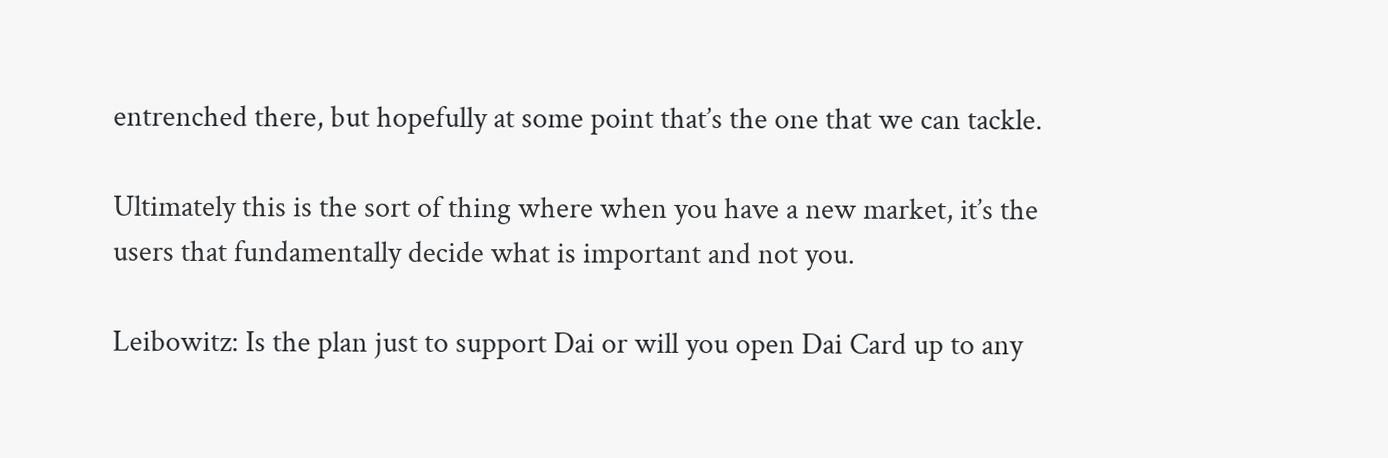entrenched there, but hopefully at some point that’s the one that we can tackle.

Ultimately this is the sort of thing where when you have a new market, it’s the users that fundamentally decide what is important and not you.

Leibowitz: Is the plan just to support Dai or will you open Dai Card up to any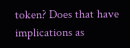token? Does that have implications as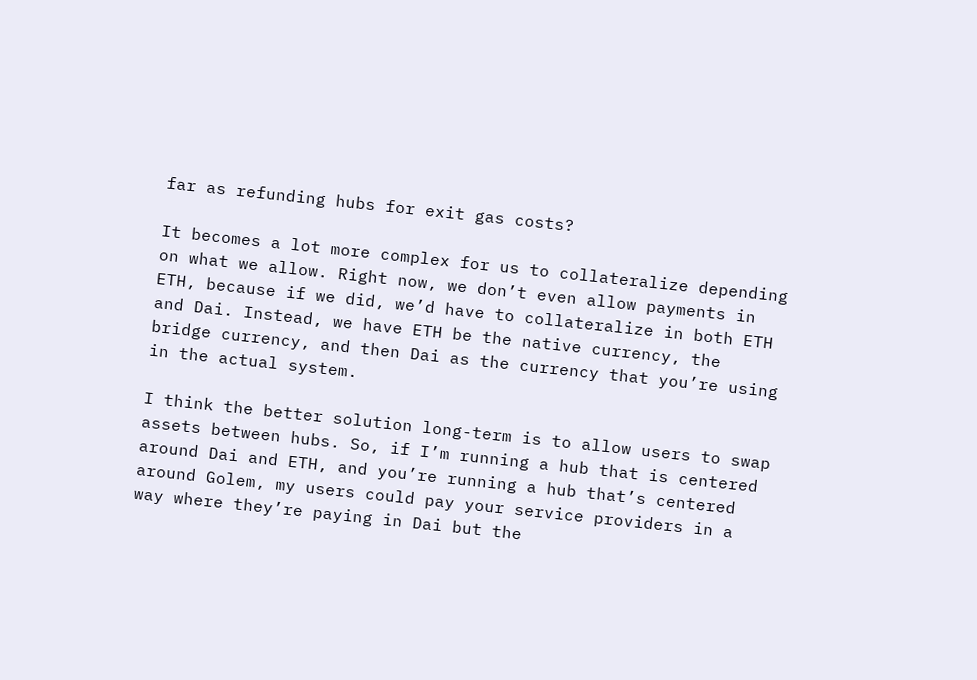far as refunding hubs for exit gas costs?

It becomes a lot more complex for us to collateralize depending on what we allow. Right now, we don’t even allow payments in ETH, because if we did, we’d have to collateralize in both ETH and Dai. Instead, we have ETH be the native currency, the bridge currency, and then Dai as the currency that you’re using in the actual system.

I think the better solution long-term is to allow users to swap assets between hubs. So, if I’m running a hub that is centered around Dai and ETH, and you’re running a hub that’s centered around Golem, my users could pay your service providers in a way where they’re paying in Dai but the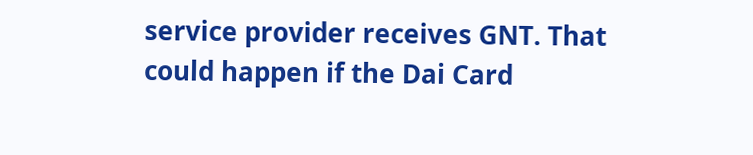service provider receives GNT. That could happen if the Dai Card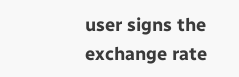user signs the exchange rate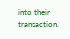into their transaction.